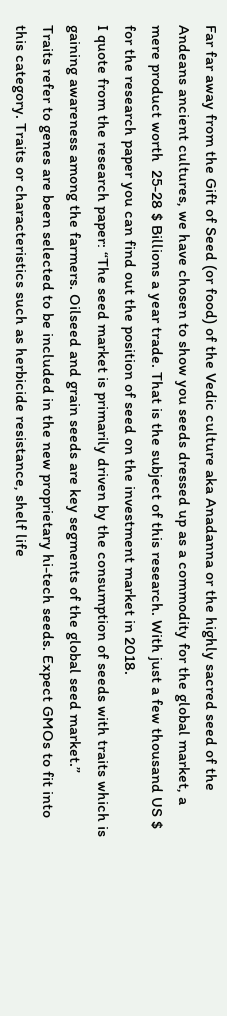Far far away from the Gift of Seed (or food) of the Vedic culture aka Anadanna or the highly sacred seed of the Andeans ancient cultures, we have chosen to show you seeds dressed up as a commodity for the global market, a mere product worth  25-28 $ Billions a year trade. That is the subject of this research. With just a few thousand US $ for the research paper you can find out the position of seed on the investment market in 2018.
I quote from the research paper: “The seed market is primarily driven by the consumption of seeds with traits which is gaining awareness among the farmers. Oilseed and grain seeds are key segments of the global seed market.”
Traits refer to genes are been selected to be included in the new proprietary hi-tech seeds. Expect GMOs to fit into this category. Traits or characteristics such as herbicide resistance, shelf life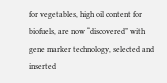for vegetables, high oil content for biofuels, are now “discovered” with gene marker technology, selected and inserted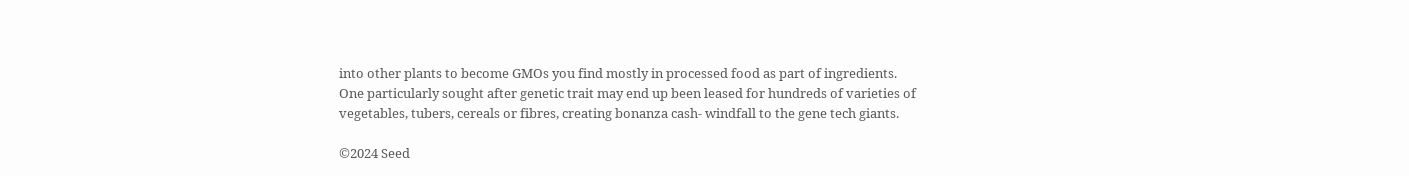into other plants to become GMOs you find mostly in processed food as part of ingredients. One particularly sought after genetic trait may end up been leased for hundreds of varieties of vegetables, tubers, cereals or fibres, creating bonanza cash- windfall to the gene tech giants.

©2024 Seed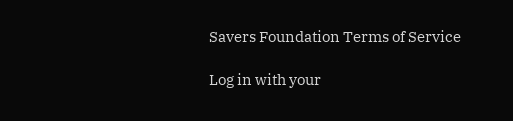Savers Foundation Terms of Service

Log in with your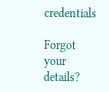credentials

Forgot your details?